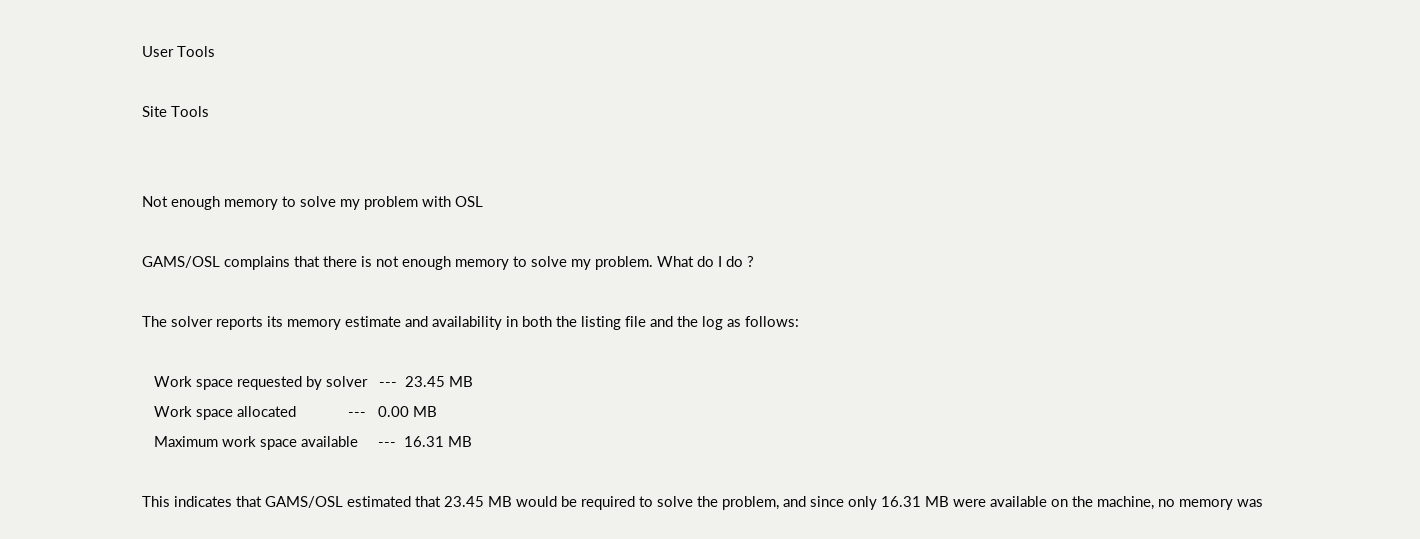User Tools

Site Tools


Not enough memory to solve my problem with OSL

GAMS/OSL complains that there is not enough memory to solve my problem. What do I do ?

The solver reports its memory estimate and availability in both the listing file and the log as follows:

   Work space requested by solver   ---  23.45 MB
   Work space allocated             ---   0.00 MB
   Maximum work space available     ---  16.31 MB

This indicates that GAMS/OSL estimated that 23.45 MB would be required to solve the problem, and since only 16.31 MB were available on the machine, no memory was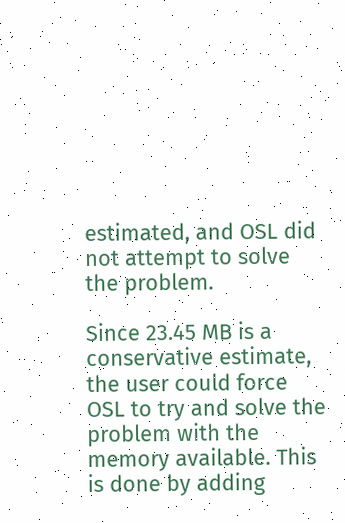estimated, and OSL did not attempt to solve the problem.

Since 23.45 MB is a conservative estimate, the user could force OSL to try and solve the problem with the memory available. This is done by adding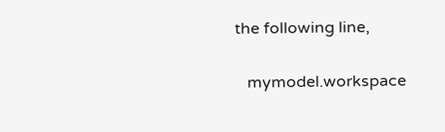the following line,

   mymodel.workspace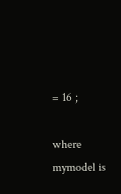= 16 ;

where mymodel is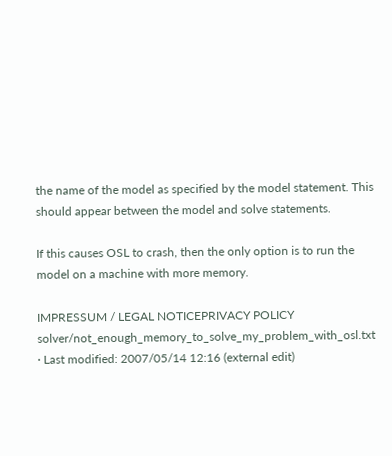the name of the model as specified by the model statement. This should appear between the model and solve statements.

If this causes OSL to crash, then the only option is to run the model on a machine with more memory.

IMPRESSUM / LEGAL NOTICEPRIVACY POLICY solver/not_enough_memory_to_solve_my_problem_with_osl.txt · Last modified: 2007/05/14 12:16 (external edit)